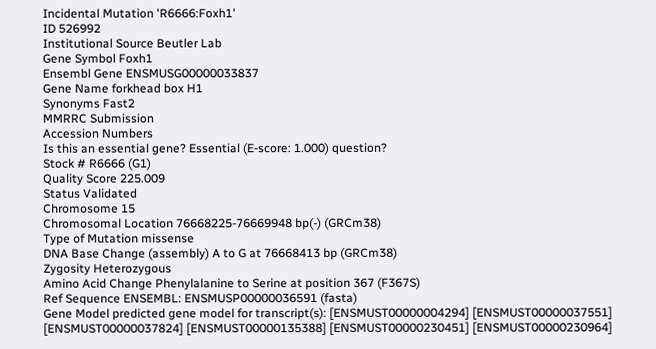Incidental Mutation 'R6666:Foxh1'
ID 526992
Institutional Source Beutler Lab
Gene Symbol Foxh1
Ensembl Gene ENSMUSG00000033837
Gene Name forkhead box H1
Synonyms Fast2
MMRRC Submission
Accession Numbers
Is this an essential gene? Essential (E-score: 1.000) question?
Stock # R6666 (G1)
Quality Score 225.009
Status Validated
Chromosome 15
Chromosomal Location 76668225-76669948 bp(-) (GRCm38)
Type of Mutation missense
DNA Base Change (assembly) A to G at 76668413 bp (GRCm38)
Zygosity Heterozygous
Amino Acid Change Phenylalanine to Serine at position 367 (F367S)
Ref Sequence ENSEMBL: ENSMUSP00000036591 (fasta)
Gene Model predicted gene model for transcript(s): [ENSMUST00000004294] [ENSMUST00000037551] [ENSMUST00000037824] [ENSMUST00000135388] [ENSMUST00000230451] [ENSMUST00000230964]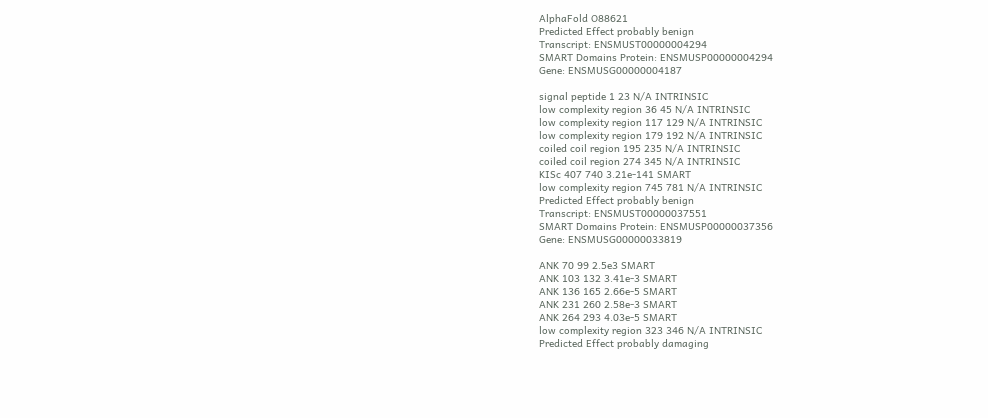AlphaFold O88621
Predicted Effect probably benign
Transcript: ENSMUST00000004294
SMART Domains Protein: ENSMUSP00000004294
Gene: ENSMUSG00000004187

signal peptide 1 23 N/A INTRINSIC
low complexity region 36 45 N/A INTRINSIC
low complexity region 117 129 N/A INTRINSIC
low complexity region 179 192 N/A INTRINSIC
coiled coil region 195 235 N/A INTRINSIC
coiled coil region 274 345 N/A INTRINSIC
KISc 407 740 3.21e-141 SMART
low complexity region 745 781 N/A INTRINSIC
Predicted Effect probably benign
Transcript: ENSMUST00000037551
SMART Domains Protein: ENSMUSP00000037356
Gene: ENSMUSG00000033819

ANK 70 99 2.5e3 SMART
ANK 103 132 3.41e-3 SMART
ANK 136 165 2.66e-5 SMART
ANK 231 260 2.58e-3 SMART
ANK 264 293 4.03e-5 SMART
low complexity region 323 346 N/A INTRINSIC
Predicted Effect probably damaging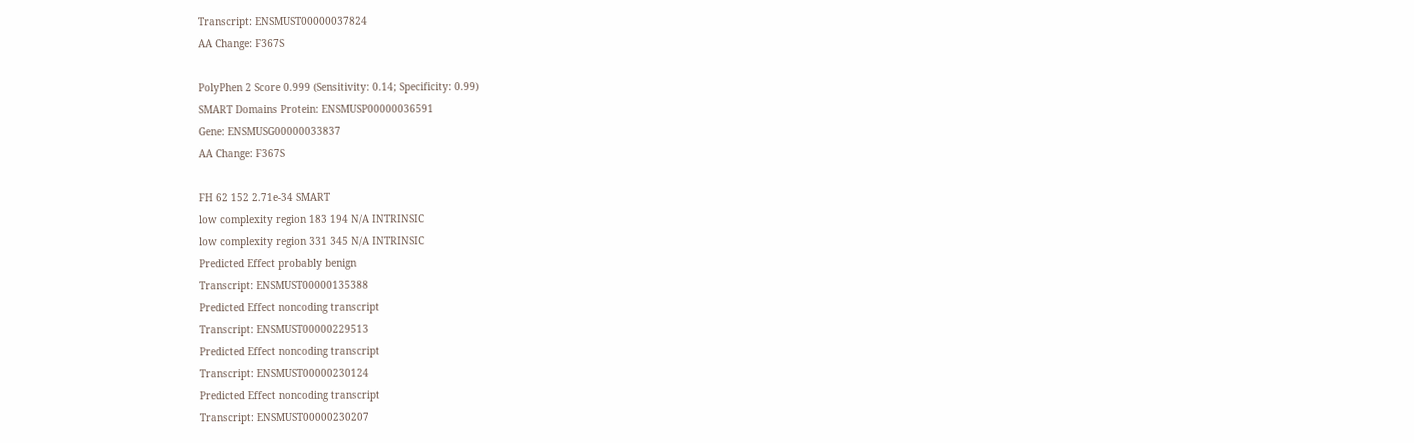Transcript: ENSMUST00000037824
AA Change: F367S

PolyPhen 2 Score 0.999 (Sensitivity: 0.14; Specificity: 0.99)
SMART Domains Protein: ENSMUSP00000036591
Gene: ENSMUSG00000033837
AA Change: F367S

FH 62 152 2.71e-34 SMART
low complexity region 183 194 N/A INTRINSIC
low complexity region 331 345 N/A INTRINSIC
Predicted Effect probably benign
Transcript: ENSMUST00000135388
Predicted Effect noncoding transcript
Transcript: ENSMUST00000229513
Predicted Effect noncoding transcript
Transcript: ENSMUST00000230124
Predicted Effect noncoding transcript
Transcript: ENSMUST00000230207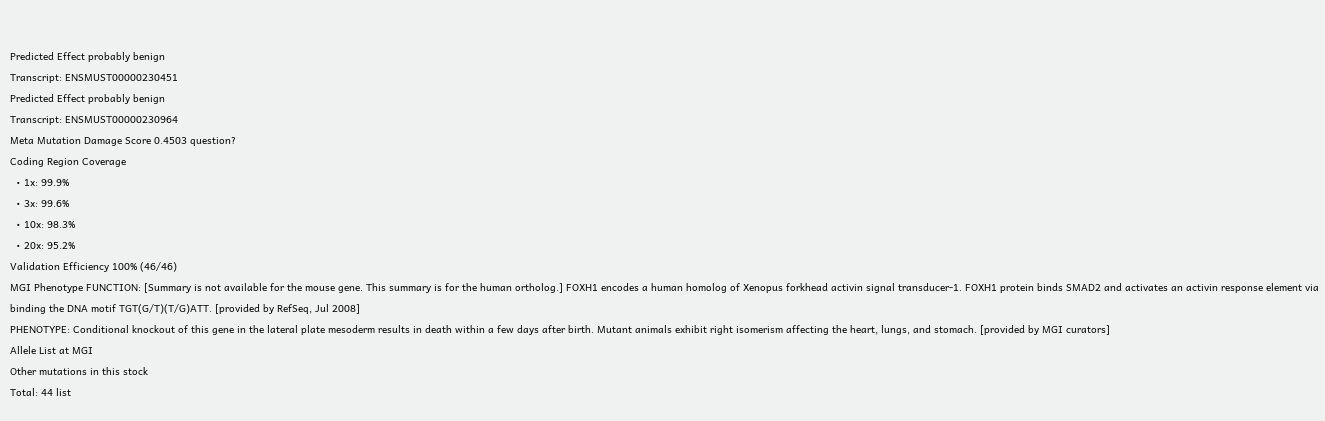Predicted Effect probably benign
Transcript: ENSMUST00000230451
Predicted Effect probably benign
Transcript: ENSMUST00000230964
Meta Mutation Damage Score 0.4503 question?
Coding Region Coverage
  • 1x: 99.9%
  • 3x: 99.6%
  • 10x: 98.3%
  • 20x: 95.2%
Validation Efficiency 100% (46/46)
MGI Phenotype FUNCTION: [Summary is not available for the mouse gene. This summary is for the human ortholog.] FOXH1 encodes a human homolog of Xenopus forkhead activin signal transducer-1. FOXH1 protein binds SMAD2 and activates an activin response element via binding the DNA motif TGT(G/T)(T/G)ATT. [provided by RefSeq, Jul 2008]
PHENOTYPE: Conditional knockout of this gene in the lateral plate mesoderm results in death within a few days after birth. Mutant animals exhibit right isomerism affecting the heart, lungs, and stomach. [provided by MGI curators]
Allele List at MGI
Other mutations in this stock
Total: 44 list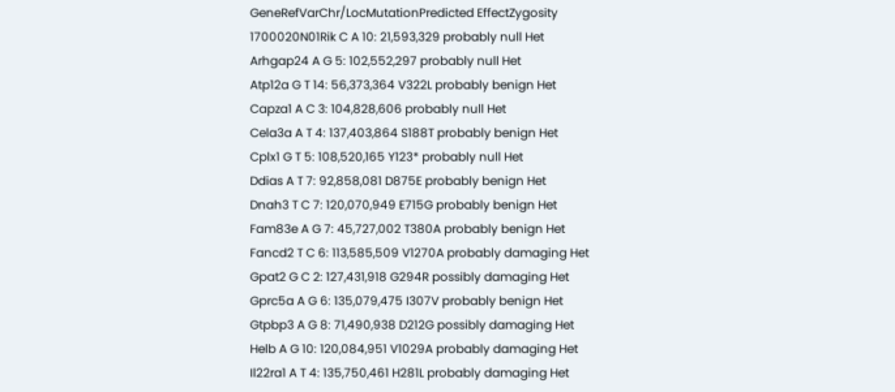GeneRefVarChr/LocMutationPredicted EffectZygosity
1700020N01Rik C A 10: 21,593,329 probably null Het
Arhgap24 A G 5: 102,552,297 probably null Het
Atp12a G T 14: 56,373,364 V322L probably benign Het
Capza1 A C 3: 104,828,606 probably null Het
Cela3a A T 4: 137,403,864 S188T probably benign Het
Cplx1 G T 5: 108,520,165 Y123* probably null Het
Ddias A T 7: 92,858,081 D875E probably benign Het
Dnah3 T C 7: 120,070,949 E715G probably benign Het
Fam83e A G 7: 45,727,002 T380A probably benign Het
Fancd2 T C 6: 113,585,509 V1270A probably damaging Het
Gpat2 G C 2: 127,431,918 G294R possibly damaging Het
Gprc5a A G 6: 135,079,475 I307V probably benign Het
Gtpbp3 A G 8: 71,490,938 D212G possibly damaging Het
Helb A G 10: 120,084,951 V1029A probably damaging Het
Il22ra1 A T 4: 135,750,461 H281L probably damaging Het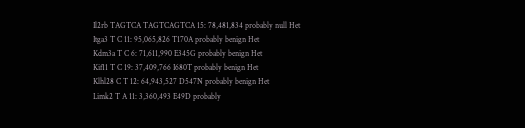Il2rb TAGTCA TAGTCAGTCA 15: 78,481,834 probably null Het
Itga3 T C 11: 95,065,826 T170A probably benign Het
Kdm3a T C 6: 71,611,990 E345G probably benign Het
Kif11 T C 19: 37,409,766 I680T probably benign Het
Klhl28 C T 12: 64,943,527 D547N probably benign Het
Limk2 T A 11: 3,360,493 E49D probably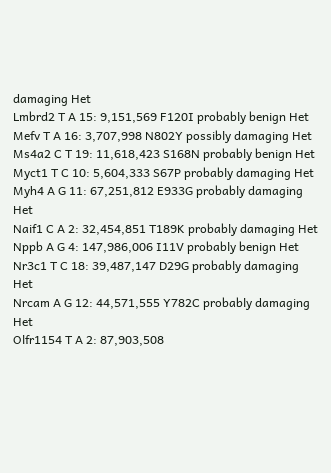damaging Het
Lmbrd2 T A 15: 9,151,569 F120I probably benign Het
Mefv T A 16: 3,707,998 N802Y possibly damaging Het
Ms4a2 C T 19: 11,618,423 S168N probably benign Het
Myct1 T C 10: 5,604,333 S67P probably damaging Het
Myh4 A G 11: 67,251,812 E933G probably damaging Het
Naif1 C A 2: 32,454,851 T189K probably damaging Het
Nppb A G 4: 147,986,006 I11V probably benign Het
Nr3c1 T C 18: 39,487,147 D29G probably damaging Het
Nrcam A G 12: 44,571,555 Y782C probably damaging Het
Olfr1154 T A 2: 87,903,508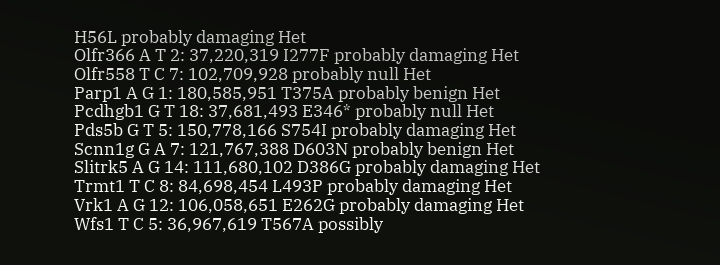H56L probably damaging Het
Olfr366 A T 2: 37,220,319 I277F probably damaging Het
Olfr558 T C 7: 102,709,928 probably null Het
Parp1 A G 1: 180,585,951 T375A probably benign Het
Pcdhgb1 G T 18: 37,681,493 E346* probably null Het
Pds5b G T 5: 150,778,166 S754I probably damaging Het
Scnn1g G A 7: 121,767,388 D603N probably benign Het
Slitrk5 A G 14: 111,680,102 D386G probably damaging Het
Trmt1 T C 8: 84,698,454 L493P probably damaging Het
Vrk1 A G 12: 106,058,651 E262G probably damaging Het
Wfs1 T C 5: 36,967,619 T567A possibly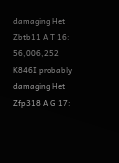damaging Het
Zbtb11 A T 16: 56,006,252 K846I probably damaging Het
Zfp318 A G 17: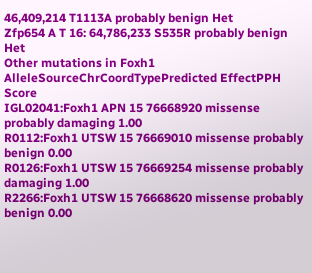46,409,214 T1113A probably benign Het
Zfp654 A T 16: 64,786,233 S535R probably benign Het
Other mutations in Foxh1
AlleleSourceChrCoordTypePredicted EffectPPH Score
IGL02041:Foxh1 APN 15 76668920 missense probably damaging 1.00
R0112:Foxh1 UTSW 15 76669010 missense probably benign 0.00
R0126:Foxh1 UTSW 15 76669254 missense probably damaging 1.00
R2266:Foxh1 UTSW 15 76668620 missense probably benign 0.00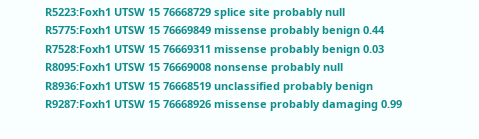R5223:Foxh1 UTSW 15 76668729 splice site probably null
R5775:Foxh1 UTSW 15 76669849 missense probably benign 0.44
R7528:Foxh1 UTSW 15 76669311 missense probably benign 0.03
R8095:Foxh1 UTSW 15 76669008 nonsense probably null
R8936:Foxh1 UTSW 15 76668519 unclassified probably benign
R9287:Foxh1 UTSW 15 76668926 missense probably damaging 0.99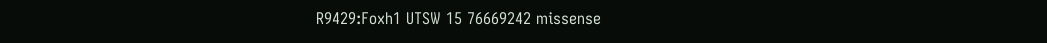R9429:Foxh1 UTSW 15 76669242 missense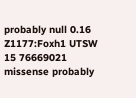probably null 0.16
Z1177:Foxh1 UTSW 15 76669021 missense probably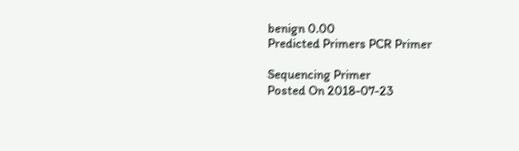benign 0.00
Predicted Primers PCR Primer

Sequencing Primer
Posted On 2018-07-23